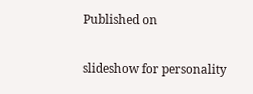Published on

slideshow for personality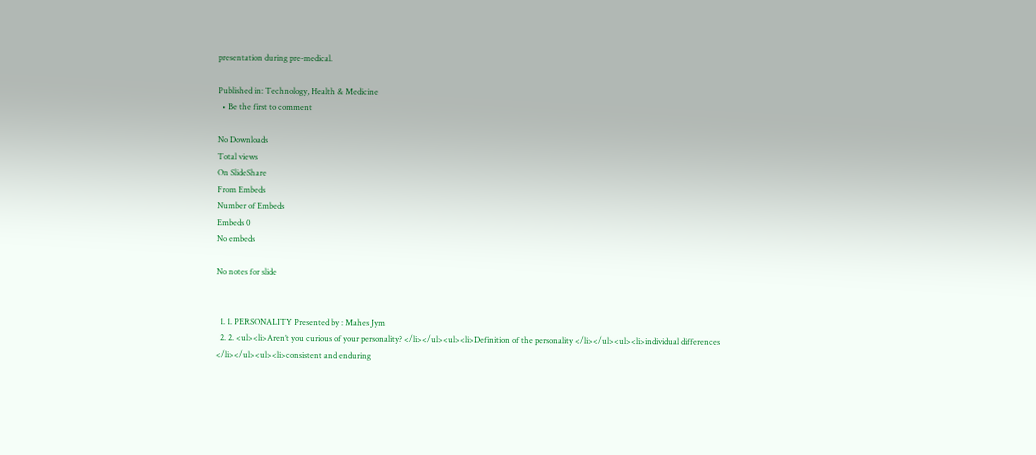presentation during pre-medical.

Published in: Technology, Health & Medicine
  • Be the first to comment

No Downloads
Total views
On SlideShare
From Embeds
Number of Embeds
Embeds 0
No embeds

No notes for slide


  1. 1. PERSONALITY Presented by : Mahes Jym
  2. 2. <ul><li>Aren’t you curious of your personality? </li></ul><ul><li>Definition of the personality </li></ul><ul><li>individual differences </li></ul><ul><li>consistent and enduring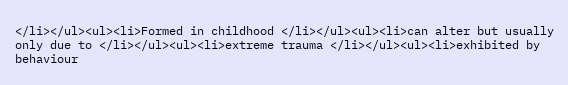</li></ul><ul><li>Formed in childhood </li></ul><ul><li>can alter but usually only due to </li></ul><ul><li>extreme trauma </li></ul><ul><li>exhibited by behaviour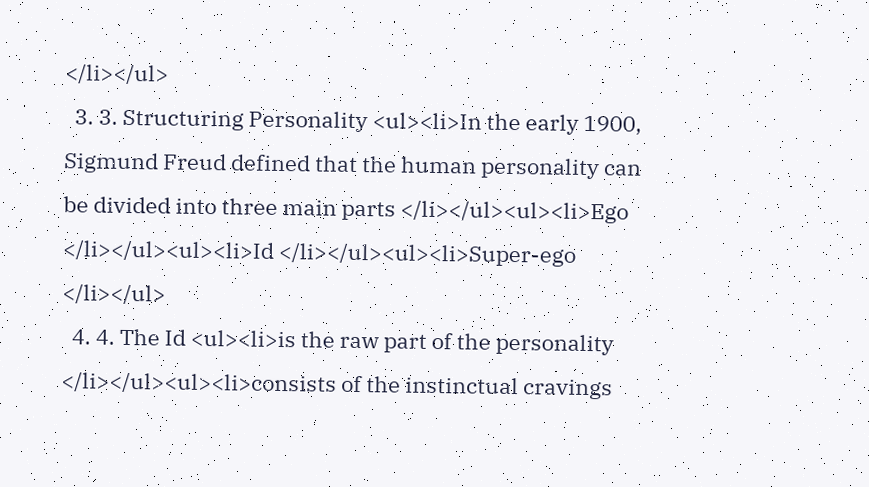</li></ul>
  3. 3. Structuring Personality <ul><li>In the early 1900, Sigmund Freud defined that the human personality can be divided into three main parts </li></ul><ul><li>Ego </li></ul><ul><li>Id </li></ul><ul><li>Super-ego </li></ul>
  4. 4. The Id <ul><li>is the raw part of the personality </li></ul><ul><li>consists of the instinctual cravings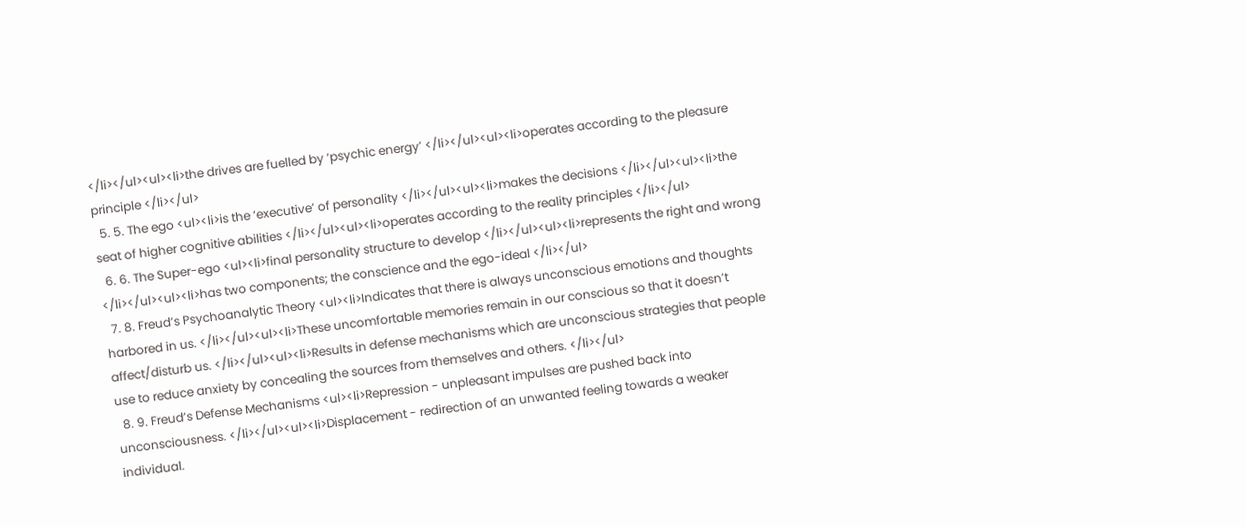</li></ul><ul><li>the drives are fuelled by ‘psychic energy’ </li></ul><ul><li>operates according to the pleasure principle </li></ul>
  5. 5. The ego <ul><li>is the ‘executive’ of personality </li></ul><ul><li>makes the decisions </li></ul><ul><li>the seat of higher cognitive abilities </li></ul><ul><li>operates according to the reality principles </li></ul>
  6. 6. The Super-ego <ul><li>final personality structure to develop </li></ul><ul><li>represents the right and wrong </li></ul><ul><li>has two components; the conscience and the ego-ideal </li></ul>
  7. 8. Freud’s Psychoanalytic Theory <ul><li>Indicates that there is always unconscious emotions and thoughts harbored in us. </li></ul><ul><li>These uncomfortable memories remain in our conscious so that it doesn’t affect/disturb us. </li></ul><ul><li>Results in defense mechanisms which are unconscious strategies that people use to reduce anxiety by concealing the sources from themselves and others. </li></ul>
  8. 9. Freud’s Defense Mechanisms <ul><li>Repression - unpleasant impulses are pushed back into unconsciousness. </li></ul><ul><li>Displacement - redirection of an unwanted feeling towards a weaker individual.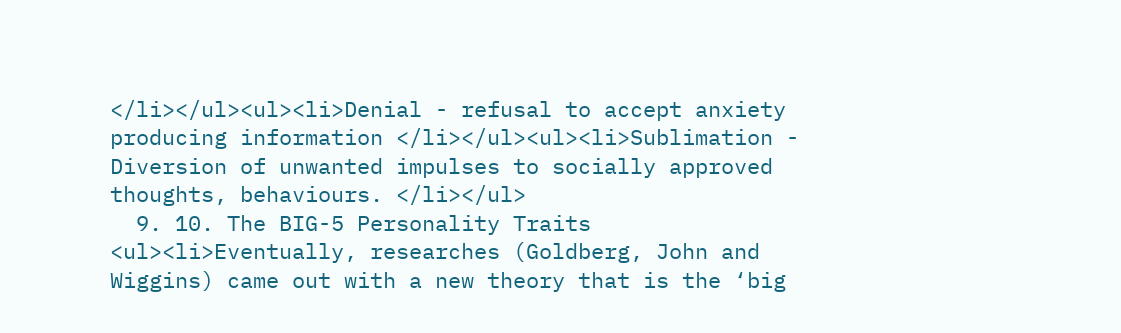</li></ul><ul><li>Denial - refusal to accept anxiety producing information </li></ul><ul><li>Sublimation - Diversion of unwanted impulses to socially approved thoughts, behaviours. </li></ul>
  9. 10. The BIG-5 Personality Traits <ul><li>Eventually, researches (Goldberg, John and Wiggins) came out with a new theory that is the ‘big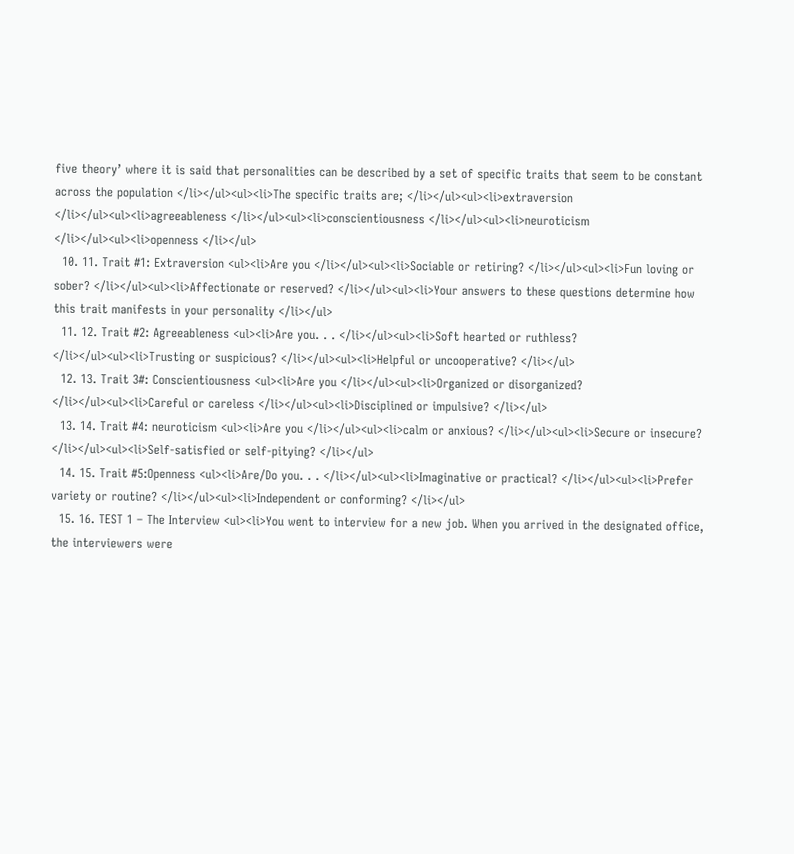five theory’ where it is said that personalities can be described by a set of specific traits that seem to be constant across the population </li></ul><ul><li>The specific traits are; </li></ul><ul><li>extraversion </li></ul><ul><li>agreeableness </li></ul><ul><li>conscientiousness </li></ul><ul><li>neuroticism </li></ul><ul><li>openness </li></ul>
  10. 11. Trait #1: Extraversion <ul><li>Are you </li></ul><ul><li>Sociable or retiring? </li></ul><ul><li>Fun loving or sober? </li></ul><ul><li>Affectionate or reserved? </li></ul><ul><li>Your answers to these questions determine how this trait manifests in your personality </li></ul>
  11. 12. Trait #2: Agreeableness <ul><li>Are you. . . </li></ul><ul><li>Soft hearted or ruthless? </li></ul><ul><li>Trusting or suspicious? </li></ul><ul><li>Helpful or uncooperative? </li></ul>
  12. 13. Trait 3#: Conscientiousness <ul><li>Are you </li></ul><ul><li>Organized or disorganized? </li></ul><ul><li>Careful or careless </li></ul><ul><li>Disciplined or impulsive? </li></ul>
  13. 14. Trait #4: neuroticism <ul><li>Are you </li></ul><ul><li>calm or anxious? </li></ul><ul><li>Secure or insecure? </li></ul><ul><li>Self-satisfied or self-pitying? </li></ul>
  14. 15. Trait #5:Openness <ul><li>Are/Do you. . . </li></ul><ul><li>Imaginative or practical? </li></ul><ul><li>Prefer variety or routine? </li></ul><ul><li>Independent or conforming? </li></ul>
  15. 16. TEST 1 – The Interview <ul><li>You went to interview for a new job. When you arrived in the designated office, the interviewers were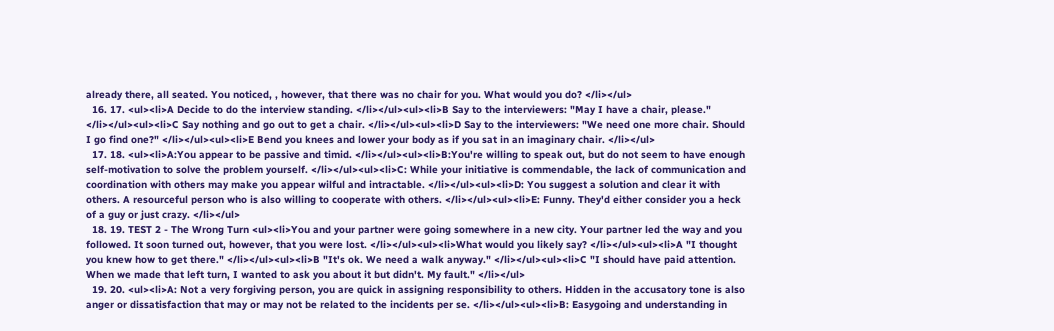already there, all seated. You noticed, , however, that there was no chair for you. What would you do? </li></ul>
  16. 17. <ul><li>A Decide to do the interview standing. </li></ul><ul><li>B Say to the interviewers: "May I have a chair, please." </li></ul><ul><li>C Say nothing and go out to get a chair. </li></ul><ul><li>D Say to the interviewers: "We need one more chair. Should I go find one?" </li></ul><ul><li>E Bend you knees and lower your body as if you sat in an imaginary chair. </li></ul>
  17. 18. <ul><li>A:You appear to be passive and timid. </li></ul><ul><li>B:You're willing to speak out, but do not seem to have enough self-motivation to solve the problem yourself. </li></ul><ul><li>C: While your initiative is commendable, the lack of communication and coordination with others may make you appear wilful and intractable. </li></ul><ul><li>D: You suggest a solution and clear it with others. A resourceful person who is also willing to cooperate with others. </li></ul><ul><li>E: Funny. They'd either consider you a heck of a guy or just crazy. </li></ul>
  18. 19. TEST 2 - The Wrong Turn <ul><li>You and your partner were going somewhere in a new city. Your partner led the way and you followed. It soon turned out, however, that you were lost. </li></ul><ul><li>What would you likely say? </li></ul><ul><li>A "I thought you knew how to get there." </li></ul><ul><li>B "It's ok. We need a walk anyway." </li></ul><ul><li>C "I should have paid attention. When we made that left turn, I wanted to ask you about it but didn't. My fault." </li></ul>
  19. 20. <ul><li>A: Not a very forgiving person, you are quick in assigning responsibility to others. Hidden in the accusatory tone is also anger or dissatisfaction that may or may not be related to the incidents per se. </li></ul><ul><li>B: Easygoing and understanding in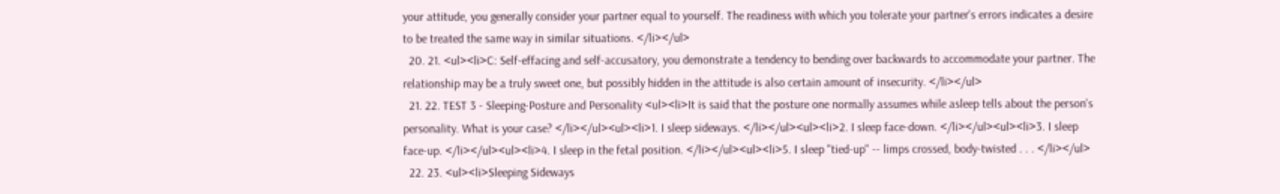your attitude, you generally consider your partner equal to yourself. The readiness with which you tolerate your partner's errors indicates a desire to be treated the same way in similar situations. </li></ul>
  20. 21. <ul><li>C: Self-effacing and self-accusatory, you demonstrate a tendency to bending over backwards to accommodate your partner. The relationship may be a truly sweet one, but possibly hidden in the attitude is also certain amount of insecurity. </li></ul>
  21. 22. TEST 3 - Sleeping-Posture and Personality <ul><li>It is said that the posture one normally assumes while asleep tells about the person's personality. What is your case? </li></ul><ul><li>1. I sleep sideways. </li></ul><ul><li>2. I sleep face-down. </li></ul><ul><li>3. I sleep face-up. </li></ul><ul><li>4. I sleep in the fetal position. </li></ul><ul><li>5. I sleep "tied-up" -- limps crossed, body-twisted . . . </li></ul>
  22. 23. <ul><li>Sleeping Sideways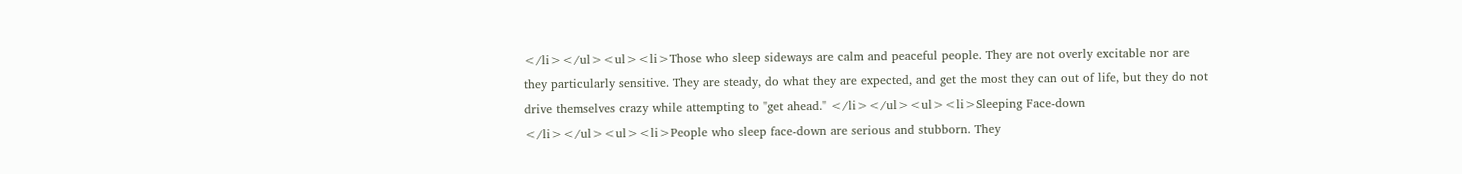</li></ul><ul><li>Those who sleep sideways are calm and peaceful people. They are not overly excitable nor are they particularly sensitive. They are steady, do what they are expected, and get the most they can out of life, but they do not drive themselves crazy while attempting to "get ahead." </li></ul><ul><li>Sleeping Face-down </li></ul><ul><li>People who sleep face-down are serious and stubborn. They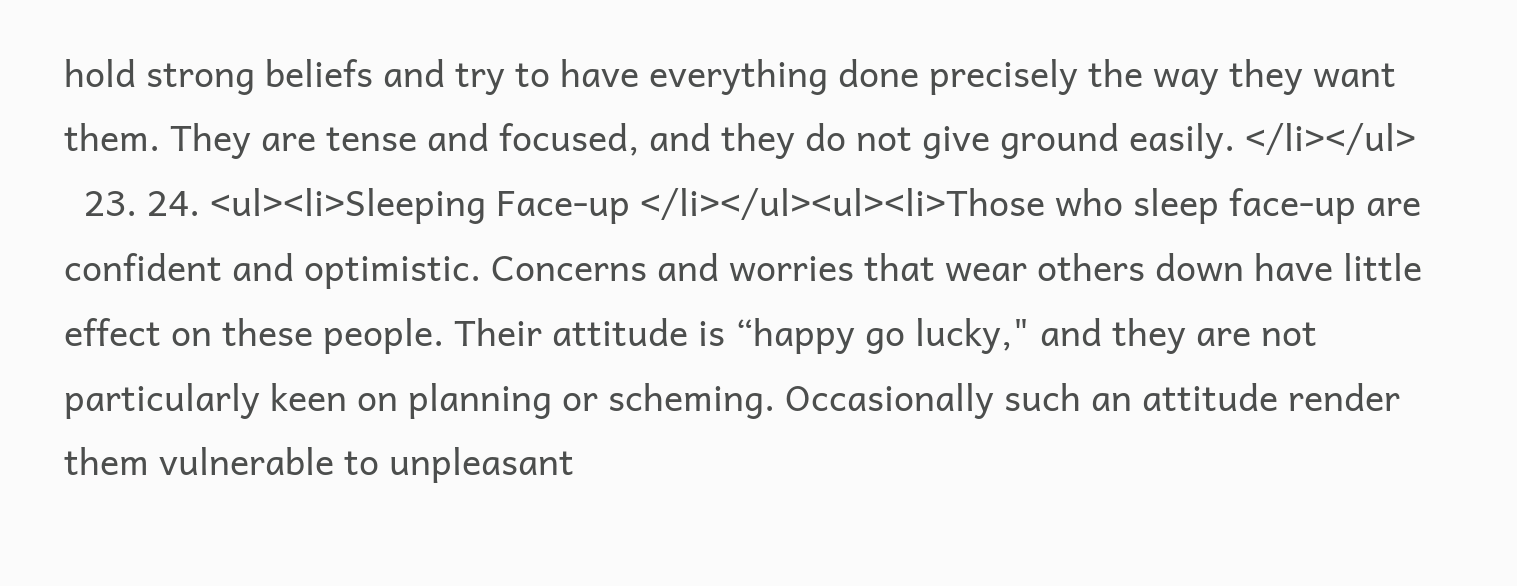hold strong beliefs and try to have everything done precisely the way they want them. They are tense and focused, and they do not give ground easily. </li></ul>
  23. 24. <ul><li>Sleeping Face-up </li></ul><ul><li>Those who sleep face-up are confident and optimistic. Concerns and worries that wear others down have little effect on these people. Their attitude is “happy go lucky," and they are not particularly keen on planning or scheming. Occasionally such an attitude render them vulnerable to unpleasant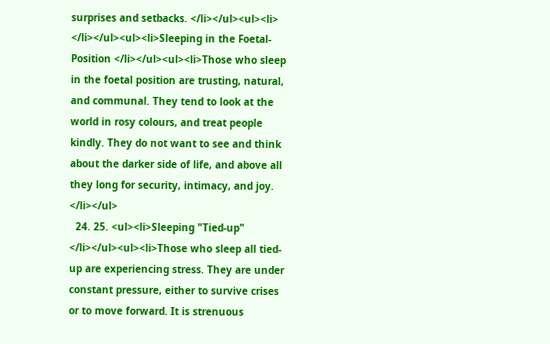surprises and setbacks. </li></ul><ul><li>  </li></ul><ul><li>Sleeping in the Foetal-Position </li></ul><ul><li>Those who sleep in the foetal position are trusting, natural, and communal. They tend to look at the world in rosy colours, and treat people kindly. They do not want to see and think about the darker side of life, and above all they long for security, intimacy, and joy. </li></ul>
  24. 25. <ul><li>Sleeping "Tied-up" </li></ul><ul><li>Those who sleep all tied-up are experiencing stress. They are under constant pressure, either to survive crises or to move forward. It is strenuous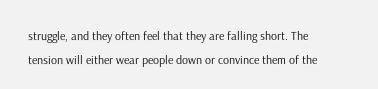struggle, and they often feel that they are falling short. The tension will either wear people down or convince them of the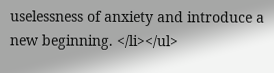uselessness of anxiety and introduce a new beginning. </li></ul>